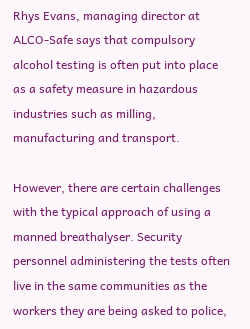Rhys Evans, managing director at ALCO-Safe says that compulsory alcohol testing is often put into place as a safety measure in hazardous industries such as milling, manufacturing and transport.

However, there are certain challenges with the typical approach of using a manned breathalyser. Security personnel administering the tests often live in the same communities as the workers they are being asked to police,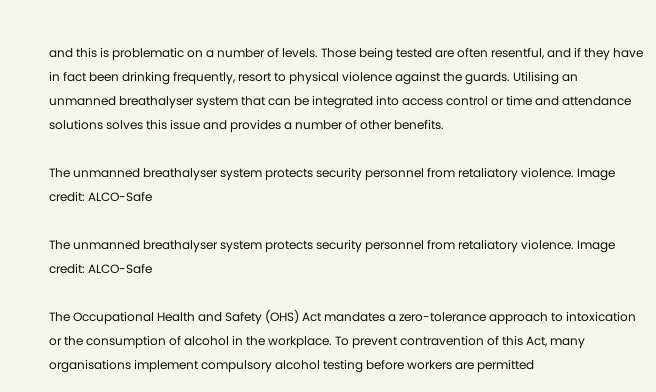and this is problematic on a number of levels. Those being tested are often resentful, and if they have in fact been drinking frequently, resort to physical violence against the guards. Utilising an unmanned breathalyser system that can be integrated into access control or time and attendance solutions solves this issue and provides a number of other benefits.

The unmanned breathalyser system protects security personnel from retaliatory violence. Image credit: ALCO-Safe

The unmanned breathalyser system protects security personnel from retaliatory violence. Image credit: ALCO-Safe

The Occupational Health and Safety (OHS) Act mandates a zero-tolerance approach to intoxication or the consumption of alcohol in the workplace. To prevent contravention of this Act, many organisations implement compulsory alcohol testing before workers are permitted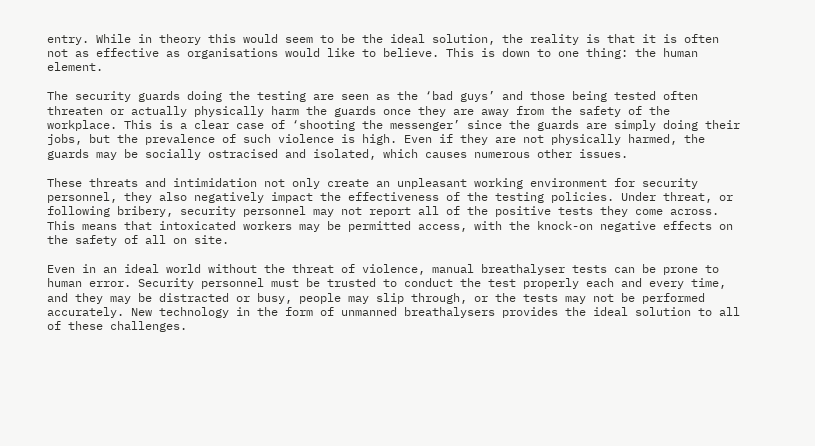entry. While in theory this would seem to be the ideal solution, the reality is that it is often not as effective as organisations would like to believe. This is down to one thing: the human element.

The security guards doing the testing are seen as the ‘bad guys’ and those being tested often threaten or actually physically harm the guards once they are away from the safety of the workplace. This is a clear case of ‘shooting the messenger’ since the guards are simply doing their jobs, but the prevalence of such violence is high. Even if they are not physically harmed, the guards may be socially ostracised and isolated, which causes numerous other issues.

These threats and intimidation not only create an unpleasant working environment for security personnel, they also negatively impact the effectiveness of the testing policies. Under threat, or following bribery, security personnel may not report all of the positive tests they come across. This means that intoxicated workers may be permitted access, with the knock-on negative effects on the safety of all on site.

Even in an ideal world without the threat of violence, manual breathalyser tests can be prone to human error. Security personnel must be trusted to conduct the test properly each and every time, and they may be distracted or busy, people may slip through, or the tests may not be performed accurately. New technology in the form of unmanned breathalysers provides the ideal solution to all of these challenges.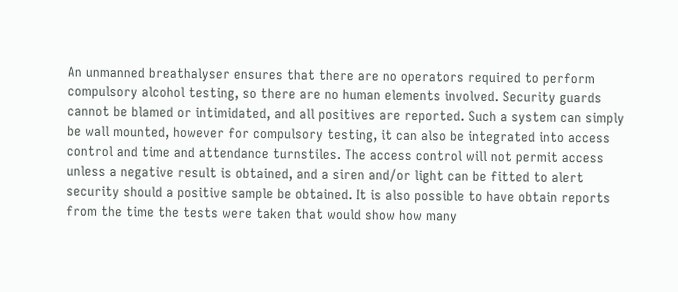An unmanned breathalyser ensures that there are no operators required to perform compulsory alcohol testing, so there are no human elements involved. Security guards cannot be blamed or intimidated, and all positives are reported. Such a system can simply be wall mounted, however for compulsory testing, it can also be integrated into access control and time and attendance turnstiles. The access control will not permit access unless a negative result is obtained, and a siren and/or light can be fitted to alert security should a positive sample be obtained. It is also possible to have obtain reports from the time the tests were taken that would show how many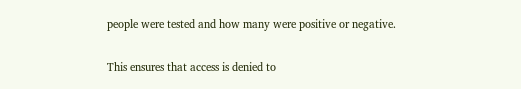people were tested and how many were positive or negative.

This ensures that access is denied to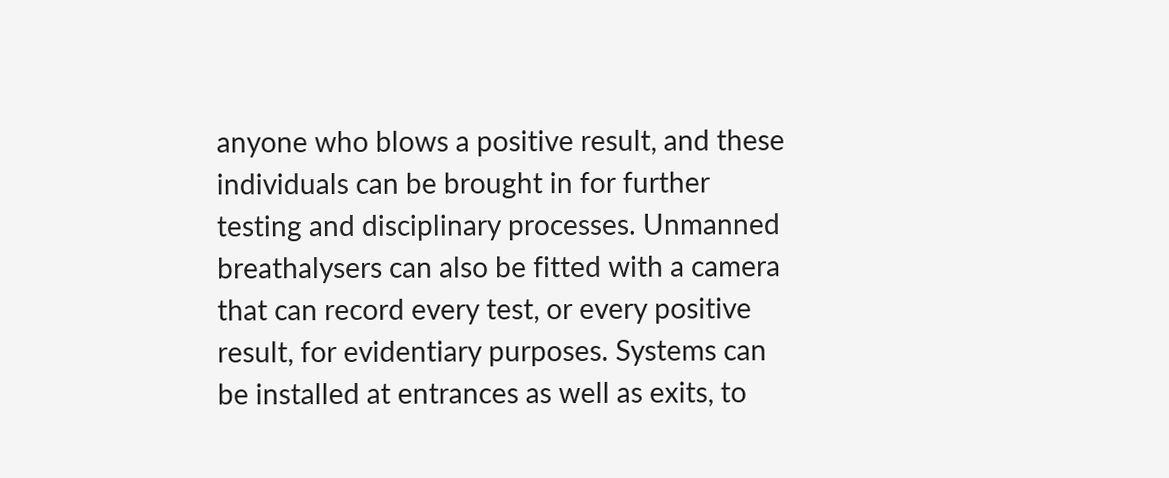anyone who blows a positive result, and these individuals can be brought in for further testing and disciplinary processes. Unmanned breathalysers can also be fitted with a camera that can record every test, or every positive result, for evidentiary purposes. Systems can be installed at entrances as well as exits, to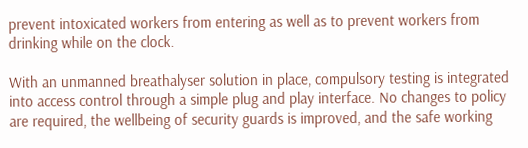prevent intoxicated workers from entering as well as to prevent workers from drinking while on the clock.

With an unmanned breathalyser solution in place, compulsory testing is integrated into access control through a simple plug and play interface. No changes to policy are required, the wellbeing of security guards is improved, and the safe working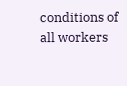conditions of all workers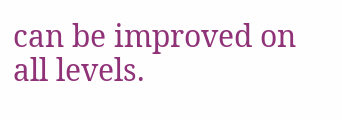can be improved on all levels.